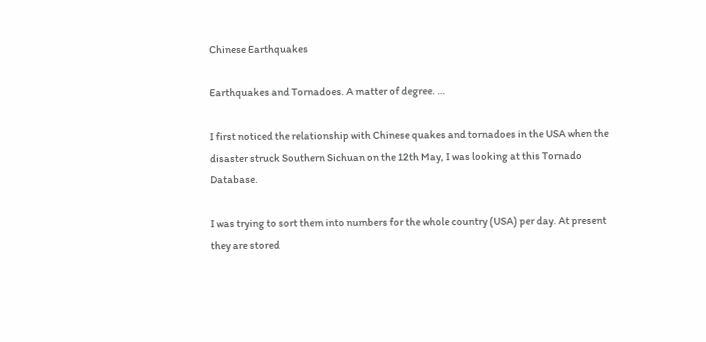Chinese Earthquakes

Earthquakes and Tornadoes. A matter of degree. …

I first noticed the relationship with Chinese quakes and tornadoes in the USA when the disaster struck Southern Sichuan on the 12th May, I was looking at this Tornado Database.

I was trying to sort them into numbers for the whole country (USA) per day. At present they are stored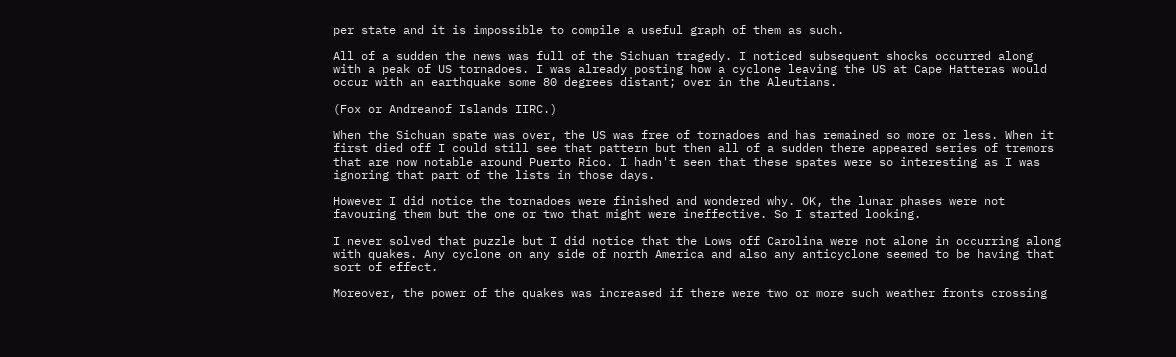per state and it is impossible to compile a useful graph of them as such.

All of a sudden the news was full of the Sichuan tragedy. I noticed subsequent shocks occurred along with a peak of US tornadoes. I was already posting how a cyclone leaving the US at Cape Hatteras would occur with an earthquake some 80 degrees distant; over in the Aleutians.

(Fox or Andreanof Islands IIRC.)

When the Sichuan spate was over, the US was free of tornadoes and has remained so more or less. When it first died off I could still see that pattern but then all of a sudden there appeared series of tremors that are now notable around Puerto Rico. I hadn't seen that these spates were so interesting as I was ignoring that part of the lists in those days.

However I did notice the tornadoes were finished and wondered why. OK, the lunar phases were not favouring them but the one or two that might were ineffective. So I started looking.

I never solved that puzzle but I did notice that the Lows off Carolina were not alone in occurring along with quakes. Any cyclone on any side of north America and also any anticyclone seemed to be having that sort of effect.

Moreover, the power of the quakes was increased if there were two or more such weather fronts crossing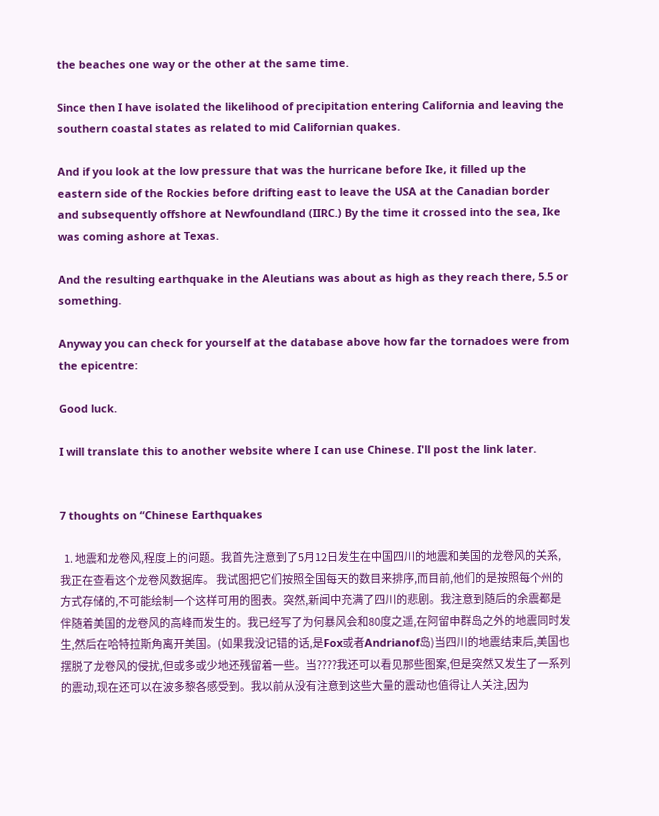the beaches one way or the other at the same time.

Since then I have isolated the likelihood of precipitation entering California and leaving the southern coastal states as related to mid Californian quakes.

And if you look at the low pressure that was the hurricane before Ike, it filled up the eastern side of the Rockies before drifting east to leave the USA at the Canadian border and subsequently offshore at Newfoundland (IIRC.) By the time it crossed into the sea, Ike was coming ashore at Texas.

And the resulting earthquake in the Aleutians was about as high as they reach there, 5.5 or something.

Anyway you can check for yourself at the database above how far the tornadoes were from the epicentre:

Good luck.

I will translate this to another website where I can use Chinese. I'll post the link later.


7 thoughts on “Chinese Earthquakes

  1. 地震和龙卷风,程度上的问题。我首先注意到了5月12日发生在中国四川的地震和美国的龙卷风的关系,我正在查看这个龙卷风数据库。 我试图把它们按照全国每天的数目来排序,而目前,他们的是按照每个州的方式存储的,不可能绘制一个这样可用的图表。突然,新闻中充满了四川的悲剧。我注意到随后的余震都是伴随着美国的龙卷风的高峰而发生的。我已经写了为何暴风会和80度之遥,在阿留申群岛之外的地震同时发生,然后在哈特拉斯角离开美国。(如果我没记错的话,是Fox或者Andrianof岛)当四川的地震结束后,美国也摆脱了龙卷风的侵扰,但或多或少地还残留着一些。当????我还可以看见那些图案,但是突然又发生了一系列的震动,现在还可以在波多黎各感受到。我以前从没有注意到这些大量的震动也值得让人关注,因为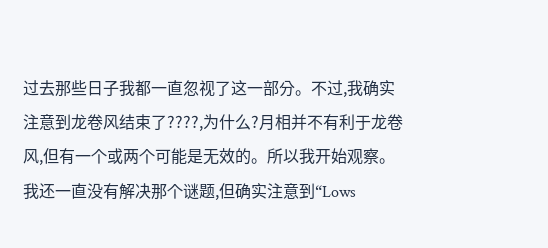过去那些日子我都一直忽视了这一部分。不过,我确实注意到龙卷风结束了????,为什么?月相并不有利于龙卷风,但有一个或两个可能是无效的。所以我开始观察。我还一直没有解决那个谜题,但确实注意到“Lows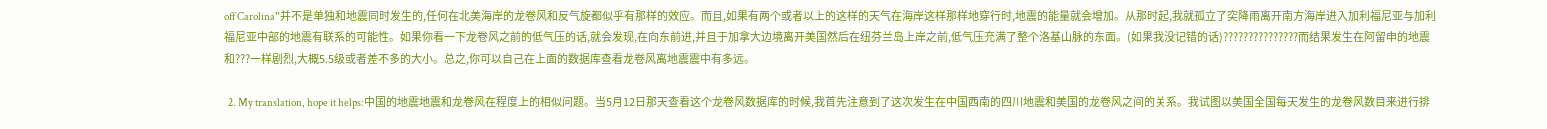off Carolina”并不是单独和地震同时发生的,任何在北美海岸的龙卷风和反气旋都似乎有那样的效应。而且,如果有两个或者以上的这样的天气在海岸这样那样地穿行时,地震的能量就会增加。从那时起,我就孤立了突降雨离开南方海岸进入加利福尼亚与加利福尼亚中部的地震有联系的可能性。如果你看一下龙卷风之前的低气压的话,就会发现,在向东前进,并且于加拿大边境离开美国然后在纽芬兰岛上岸之前,低气压充满了整个洛基山脉的东面。(如果我没记错的话)???????????????而结果发生在阿留申的地震和???一样剧烈,大概5.5级或者差不多的大小。总之,你可以自己在上面的数据库查看龙卷风离地震震中有多远。

  2. My translation, hope it helps:中国的地震地震和龙卷风在程度上的相似问题。当5月12日那天查看这个龙卷风数据库的时候,我首先注意到了这次发生在中国西南的四川地震和美国的龙卷风之间的关系。我试图以美国全国每天发生的龙卷风数目来进行排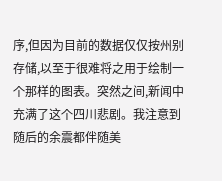序,但因为目前的数据仅仅按州别存储,以至于很难将之用于绘制一个那样的图表。突然之间,新闻中充满了这个四川悲剧。我注意到随后的余震都伴随美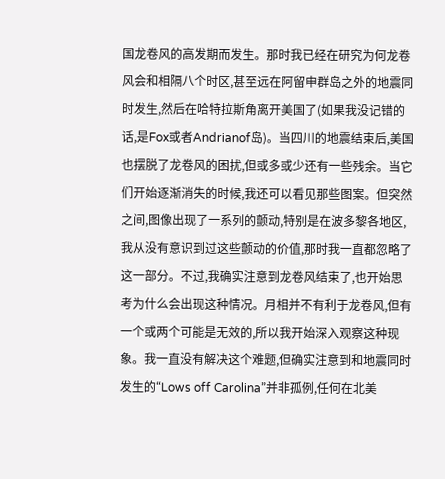国龙卷风的高发期而发生。那时我已经在研究为何龙卷风会和相隔八个时区,甚至远在阿留申群岛之外的地震同时发生,然后在哈特拉斯角离开美国了(如果我没记错的话,是Fox或者Andrianof岛)。当四川的地震结束后,美国也摆脱了龙卷风的困扰,但或多或少还有一些残余。当它们开始逐渐消失的时候,我还可以看见那些图案。但突然之间,图像出现了一系列的颤动,特别是在波多黎各地区,我从没有意识到过这些颤动的价值,那时我一直都忽略了这一部分。不过,我确实注意到龙卷风结束了,也开始思考为什么会出现这种情况。月相并不有利于龙卷风,但有一个或两个可能是无效的,所以我开始深入观察这种现象。我一直没有解决这个难题,但确实注意到和地震同时发生的“Lows off Carolina”并非孤例,任何在北美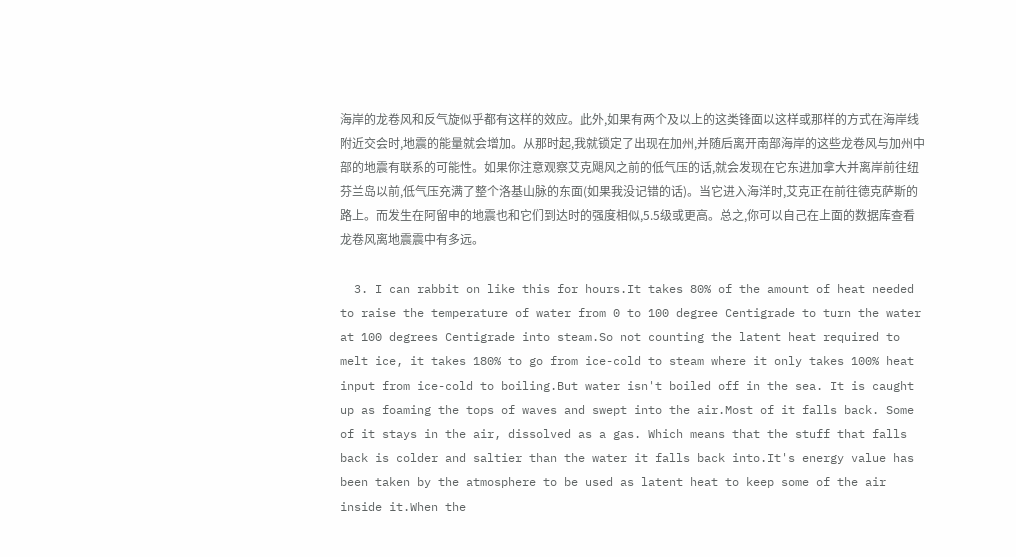海岸的龙卷风和反气旋似乎都有这样的效应。此外,如果有两个及以上的这类锋面以这样或那样的方式在海岸线附近交会时,地震的能量就会增加。从那时起,我就锁定了出现在加州,并随后离开南部海岸的这些龙卷风与加州中部的地震有联系的可能性。如果你注意观察艾克飓风之前的低气压的话,就会发现在它东进加拿大并离岸前往纽芬兰岛以前,低气压充满了整个洛基山脉的东面(如果我没记错的话)。当它进入海洋时,艾克正在前往德克萨斯的路上。而发生在阿留申的地震也和它们到达时的强度相似,5.5级或更高。总之,你可以自己在上面的数据库查看龙卷风离地震震中有多远。

  3. I can rabbit on like this for hours.It takes 80% of the amount of heat needed to raise the temperature of water from 0 to 100 degree Centigrade to turn the water at 100 degrees Centigrade into steam.So not counting the latent heat required to melt ice, it takes 180% to go from ice-cold to steam where it only takes 100% heat input from ice-cold to boiling.But water isn't boiled off in the sea. It is caught up as foaming the tops of waves and swept into the air.Most of it falls back. Some of it stays in the air, dissolved as a gas. Which means that the stuff that falls back is colder and saltier than the water it falls back into.It's energy value has been taken by the atmosphere to be used as latent heat to keep some of the air inside it.When the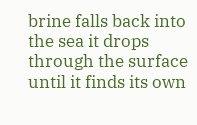brine falls back into the sea it drops through the surface until it finds its own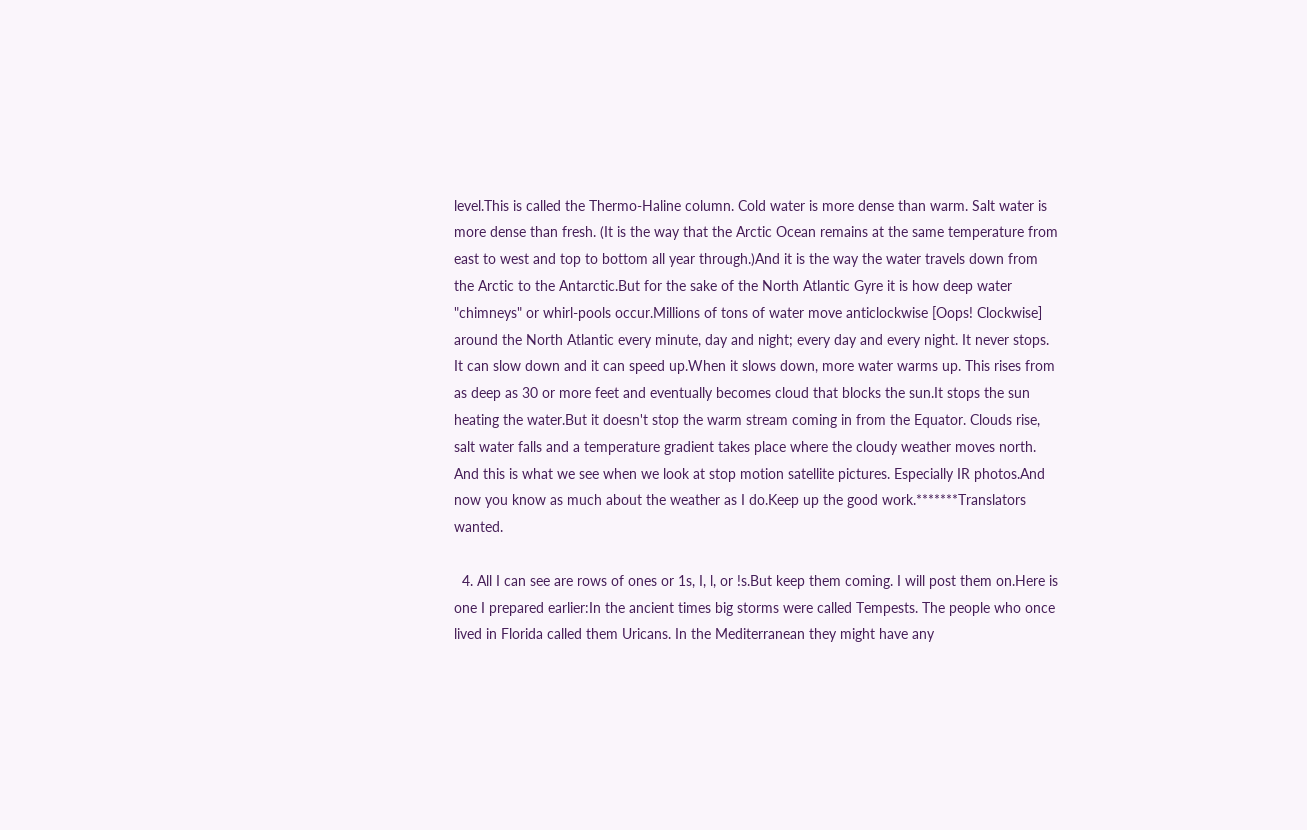level.This is called the Thermo-Haline column. Cold water is more dense than warm. Salt water is more dense than fresh. (It is the way that the Arctic Ocean remains at the same temperature from east to west and top to bottom all year through.)And it is the way the water travels down from the Arctic to the Antarctic.But for the sake of the North Atlantic Gyre it is how deep water "chimneys" or whirl-pools occur.Millions of tons of water move anticlockwise [Oops! Clockwise] around the North Atlantic every minute, day and night; every day and every night. It never stops. It can slow down and it can speed up.When it slows down, more water warms up. This rises from as deep as 30 or more feet and eventually becomes cloud that blocks the sun.It stops the sun heating the water.But it doesn't stop the warm stream coming in from the Equator. Clouds rise, salt water falls and a temperature gradient takes place where the cloudy weather moves north. And this is what we see when we look at stop motion satellite pictures. Especially IR photos.And now you know as much about the weather as I do.Keep up the good work.*******Translators wanted.

  4. All I can see are rows of ones or 1s, I, l, or !s.But keep them coming. I will post them on.Here is one I prepared earlier:In the ancient times big storms were called Tempests. The people who once lived in Florida called them Uricans. In the Mediterranean they might have any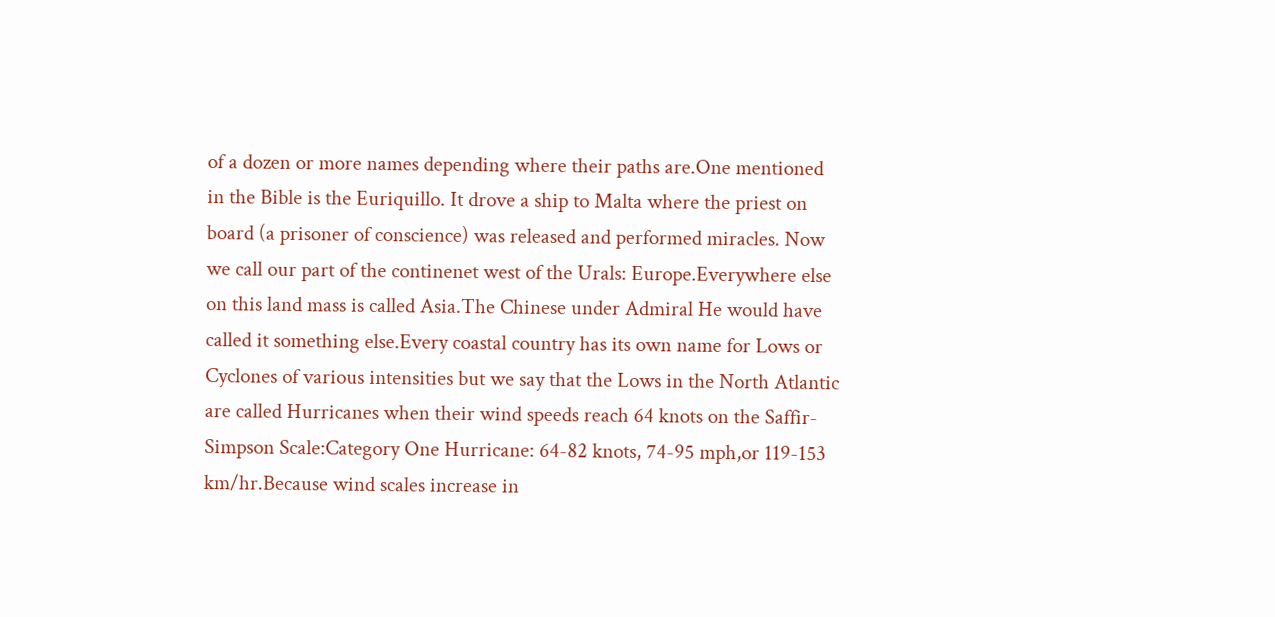of a dozen or more names depending where their paths are.One mentioned in the Bible is the Euriquillo. It drove a ship to Malta where the priest on board (a prisoner of conscience) was released and performed miracles. Now we call our part of the continenet west of the Urals: Europe.Everywhere else on this land mass is called Asia.The Chinese under Admiral He would have called it something else.Every coastal country has its own name for Lows or Cyclones of various intensities but we say that the Lows in the North Atlantic are called Hurricanes when their wind speeds reach 64 knots on the Saffir-Simpson Scale:Category One Hurricane: 64-82 knots, 74-95 mph,or 119-153 km/hr.Because wind scales increase in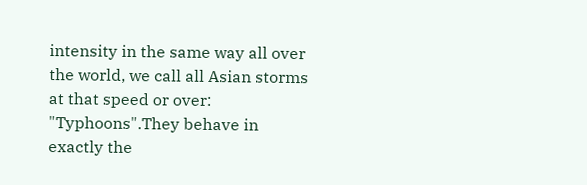intensity in the same way all over the world, we call all Asian storms at that speed or over: "Typhoons".They behave in exactly the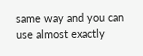same way and you can use almost exactly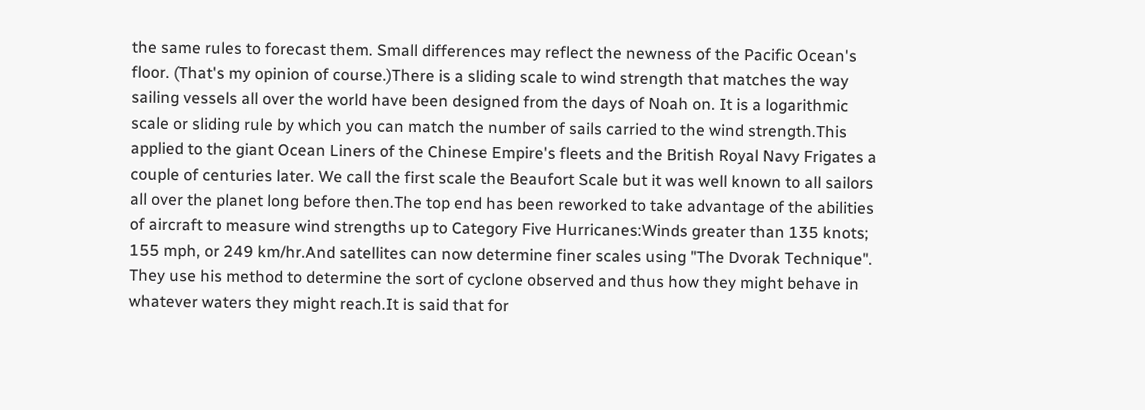the same rules to forecast them. Small differences may reflect the newness of the Pacific Ocean's floor. (That's my opinion of course.)There is a sliding scale to wind strength that matches the way sailing vessels all over the world have been designed from the days of Noah on. It is a logarithmic scale or sliding rule by which you can match the number of sails carried to the wind strength.This applied to the giant Ocean Liners of the Chinese Empire's fleets and the British Royal Navy Frigates a couple of centuries later. We call the first scale the Beaufort Scale but it was well known to all sailors all over the planet long before then.The top end has been reworked to take advantage of the abilities of aircraft to measure wind strengths up to Category Five Hurricanes:Winds greater than 135 knots; 155 mph, or 249 km/hr.And satellites can now determine finer scales using "The Dvorak Technique". They use his method to determine the sort of cyclone observed and thus how they might behave in whatever waters they might reach.It is said that for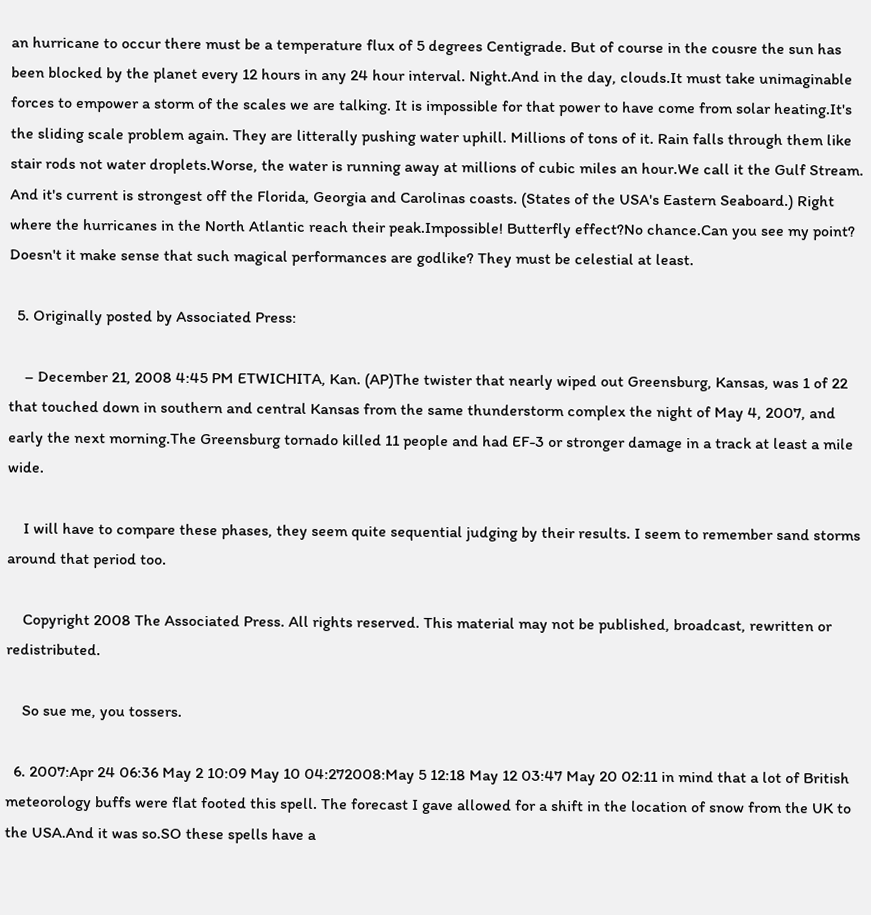an hurricane to occur there must be a temperature flux of 5 degrees Centigrade. But of course in the cousre the sun has been blocked by the planet every 12 hours in any 24 hour interval. Night.And in the day, clouds.It must take unimaginable forces to empower a storm of the scales we are talking. It is impossible for that power to have come from solar heating.It's the sliding scale problem again. They are litterally pushing water uphill. Millions of tons of it. Rain falls through them like stair rods not water droplets.Worse, the water is running away at millions of cubic miles an hour.We call it the Gulf Stream. And it's current is strongest off the Florida, Georgia and Carolinas coasts. (States of the USA's Eastern Seaboard.) Right where the hurricanes in the North Atlantic reach their peak.Impossible! Butterfly effect?No chance.Can you see my point? Doesn't it make sense that such magical performances are godlike? They must be celestial at least.

  5. Originally posted by Associated Press:

    – December 21, 2008 4:45 PM ETWICHITA, Kan. (AP)The twister that nearly wiped out Greensburg, Kansas, was 1 of 22 that touched down in southern and central Kansas from the same thunderstorm complex the night of May 4, 2007, and early the next morning.The Greensburg tornado killed 11 people and had EF-3 or stronger damage in a track at least a mile wide.

    I will have to compare these phases, they seem quite sequential judging by their results. I seem to remember sand storms around that period too.

    Copyright 2008 The Associated Press. All rights reserved. This material may not be published, broadcast, rewritten or redistributed.

    So sue me, you tossers.

  6. 2007:Apr 24 06:36 May 2 10:09 May 10 04:272008:May 5 12:18 May 12 03:47 May 20 02:11 in mind that a lot of British meteorology buffs were flat footed this spell. The forecast I gave allowed for a shift in the location of snow from the UK to the USA.And it was so.SO these spells have a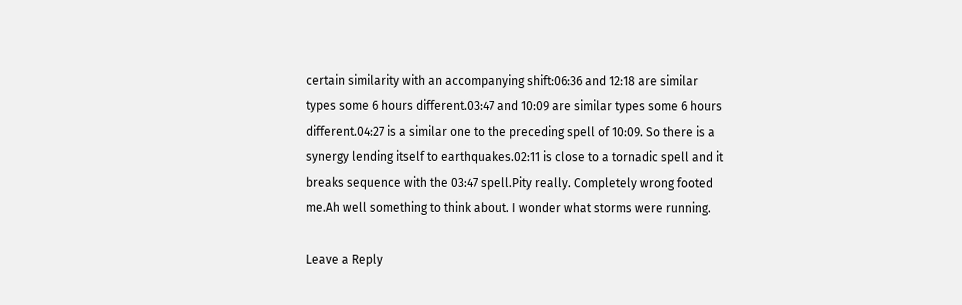certain similarity with an accompanying shift:06:36 and 12:18 are similar types some 6 hours different.03:47 and 10:09 are similar types some 6 hours different.04:27 is a similar one to the preceding spell of 10:09. So there is a synergy lending itself to earthquakes.02:11 is close to a tornadic spell and it breaks sequence with the 03:47 spell.Pity really. Completely wrong footed me.Ah well something to think about. I wonder what storms were running.

Leave a Reply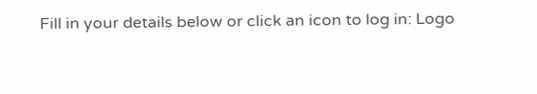Fill in your details below or click an icon to log in: Logo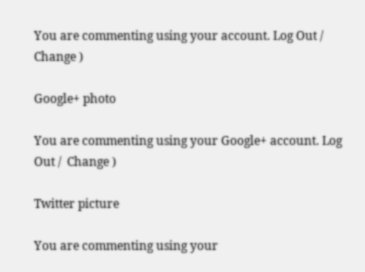You are commenting using your account. Log Out /  Change )

Google+ photo

You are commenting using your Google+ account. Log Out /  Change )

Twitter picture

You are commenting using your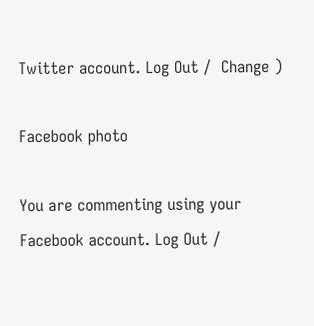Twitter account. Log Out /  Change )

Facebook photo

You are commenting using your Facebook account. Log Out /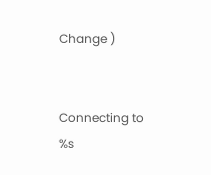Change )


Connecting to %s